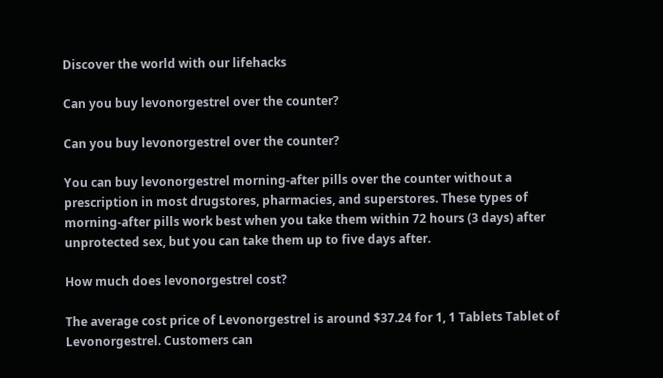Discover the world with our lifehacks

Can you buy levonorgestrel over the counter?

Can you buy levonorgestrel over the counter?

You can buy levonorgestrel morning-after pills over the counter without a prescription in most drugstores, pharmacies, and superstores. These types of morning-after pills work best when you take them within 72 hours (3 days) after unprotected sex, but you can take them up to five days after.

How much does levonorgestrel cost?

The average cost price of Levonorgestrel is around $37.24 for 1, 1 Tablets Tablet of Levonorgestrel. Customers can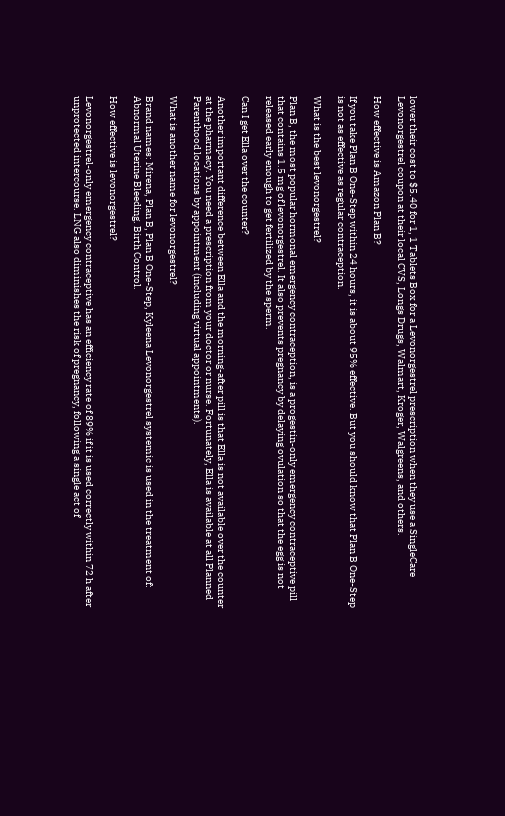lower their cost to $5.40 for 1, 1 Tablets Box for a Levonorgestrel prescription when they use a SingleCare Levonorgestrel coupon at their local CVS, Longs Drugs, Walmart, Kroger, Walgreens, and others.

How effective is Amazon Plan B?

If you take Plan B One-Step within 24 hours, it is about 95% effective. But you should know that Plan B One-Step is not as effective as regular contraception.

What is the best levonorgestrel?

Plan B, the most popular hormonal emergency contraception, is a progestin-only emergency contraceptive pill that contains 1.5 mg of levonorgestrel. It also prevents pregnancy by delaying ovulation so that the egg is not released early enough to get fertilized by the sperm.

Can I get Ella over the counter?

Another important difference between Ella and the morning-after pill is that Ella is not available over the counter at the pharmacy. You need a prescription from your doctor or nurse. Fortunately, Ella is available at all Planned Parenthood locations by appointment (including virtual appointments).

What is another name for levonorgestrel?

Brand names: Mirena, Plan B, Plan B One-Step, Kyleena Levonorgestrel systemic is used in the treatment of: Abnormal Uterine Bleeding. Birth Control.

How effective is levonorgestrel?

Levonorgestrel-only emergency contraceptive has an efficiency rate of 89% if it is used correctly within 72 h after unprotected intercourse. LNG also diminishes the risk of pregnancy, following a single act of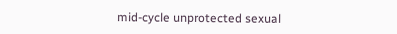mid-cycle unprotected sexual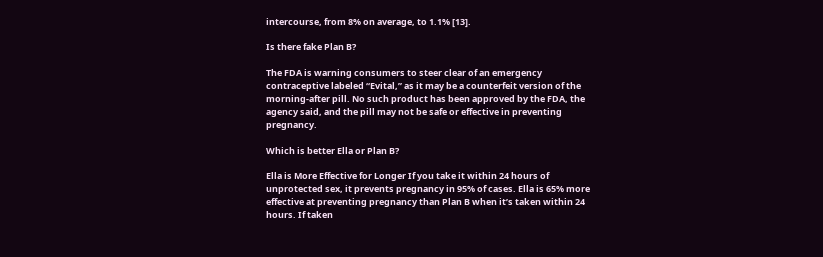intercourse, from 8% on average, to 1.1% [13].

Is there fake Plan B?

The FDA is warning consumers to steer clear of an emergency contraceptive labeled “Evital,” as it may be a counterfeit version of the morning-after pill. No such product has been approved by the FDA, the agency said, and the pill may not be safe or effective in preventing pregnancy.

Which is better Ella or Plan B?

Ella is More Effective for Longer If you take it within 24 hours of unprotected sex, it prevents pregnancy in 95% of cases. Ella is 65% more effective at preventing pregnancy than Plan B when it’s taken within 24 hours. If taken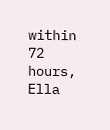within 72 hours, Ella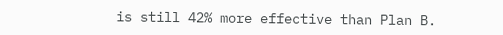is still 42% more effective than Plan B.